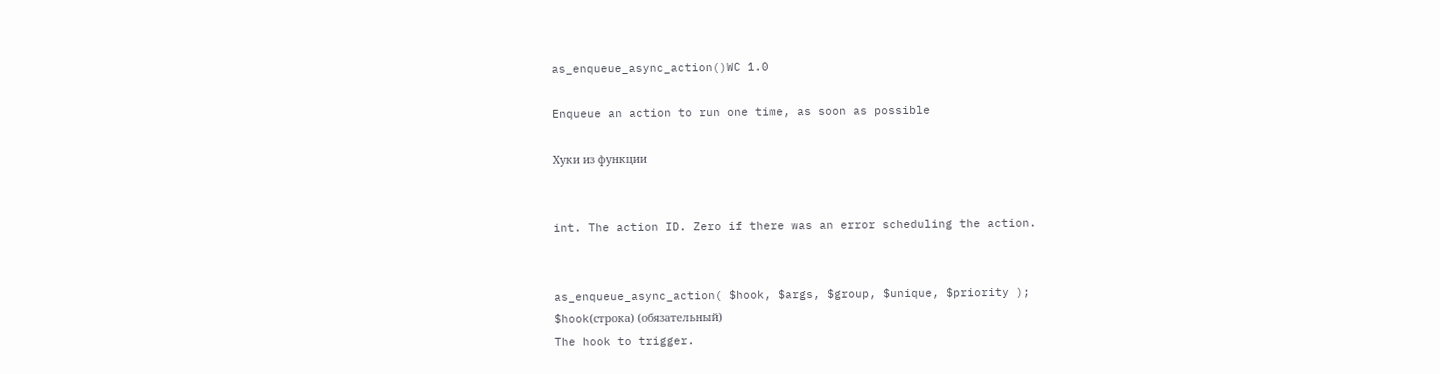as_enqueue_async_action()WC 1.0

Enqueue an action to run one time, as soon as possible

Хуки из функции


int. The action ID. Zero if there was an error scheduling the action.


as_enqueue_async_action( $hook, $args, $group, $unique, $priority );
$hook(строка) (обязательный)
The hook to trigger.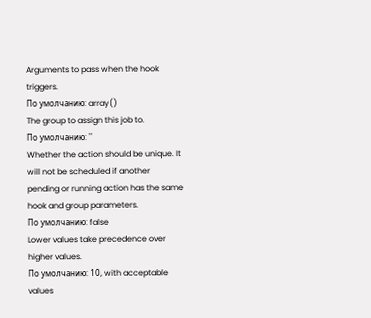Arguments to pass when the hook triggers.
По умолчанию: array()
The group to assign this job to.
По умолчанию: ''
Whether the action should be unique. It will not be scheduled if another pending or running action has the same hook and group parameters.
По умолчанию: false
Lower values take precedence over higher values.
По умолчанию: 10, with acceptable values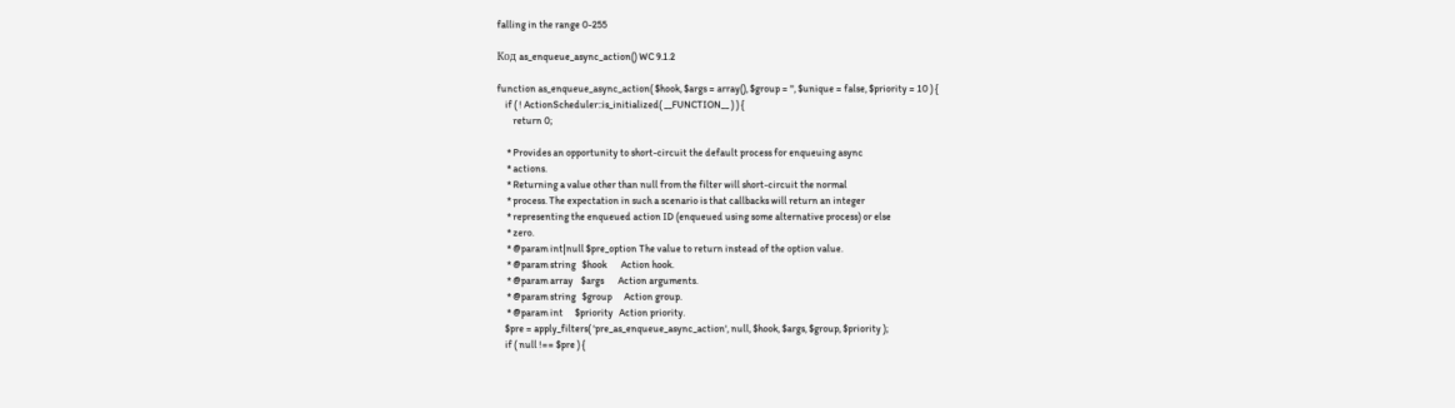falling in the range 0-255

Код as_enqueue_async_action() WC 9.1.2

function as_enqueue_async_action( $hook, $args = array(), $group = '', $unique = false, $priority = 10 ) {
    if ( ! ActionScheduler::is_initialized( __FUNCTION__ ) ) {
        return 0;

     * Provides an opportunity to short-circuit the default process for enqueuing async
     * actions.
     * Returning a value other than null from the filter will short-circuit the normal
     * process. The expectation in such a scenario is that callbacks will return an integer
     * representing the enqueued action ID (enqueued using some alternative process) or else
     * zero.
     * @param int|null $pre_option The value to return instead of the option value.
     * @param string   $hook       Action hook.
     * @param array    $args       Action arguments.
     * @param string   $group      Action group.
     * @param int      $priority   Action priority.
    $pre = apply_filters( 'pre_as_enqueue_async_action', null, $hook, $args, $group, $priority );
    if ( null !== $pre ) {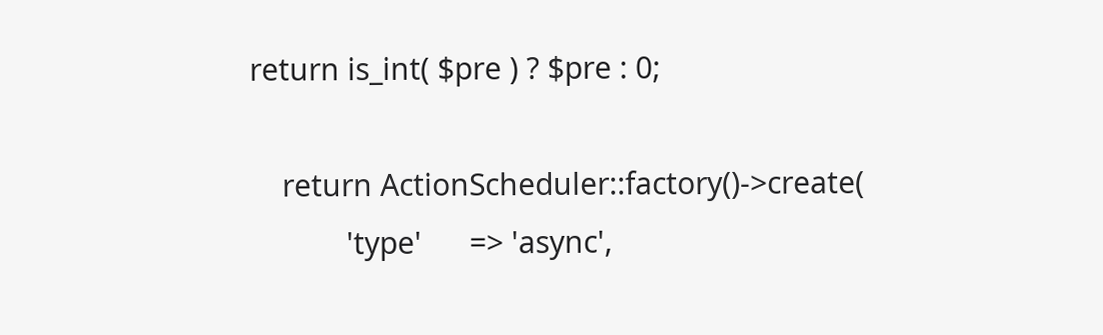return is_int( $pre ) ? $pre : 0;

    return ActionScheduler::factory()->create(
            'type'      => 'async',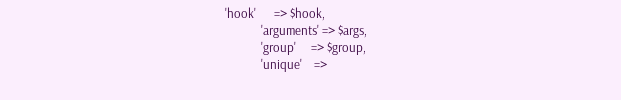'hook'      => $hook,
            'arguments' => $args,
            'group'     => $group,
            'unique'    =>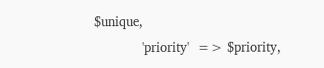$unique,
            'priority'  => $priority,